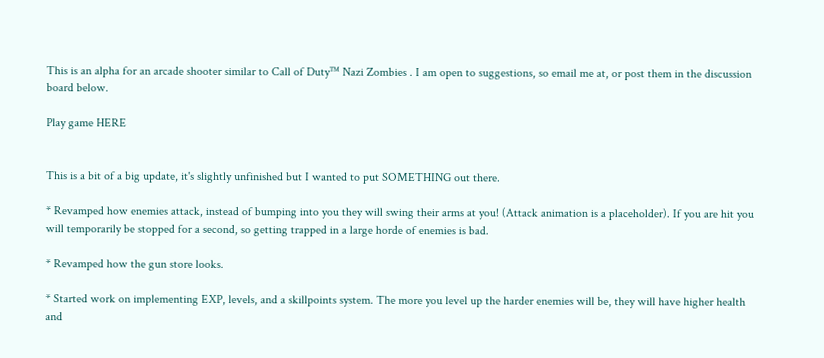This is an alpha for an arcade shooter similar to Call of Duty™ Nazi Zombies . I am open to suggestions, so email me at, or post them in the discussion board below.

Play game HERE


This is a bit of a big update, it's slightly unfinished but I wanted to put SOMETHING out there.

* Revamped how enemies attack, instead of bumping into you they will swing their arms at you! (Attack animation is a placeholder). If you are hit you will temporarily be stopped for a second, so getting trapped in a large horde of enemies is bad.

* Revamped how the gun store looks.

* Started work on implementing EXP, levels, and a skillpoints system. The more you level up the harder enemies will be, they will have higher health and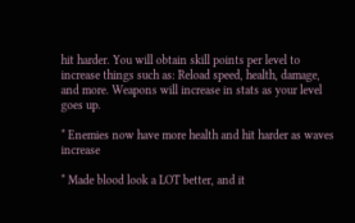hit harder. You will obtain skill points per level to increase things such as: Reload speed, health, damage, and more. Weapons will increase in stats as your level goes up.

* Enemies now have more health and hit harder as waves increase

* Made blood look a LOT better, and it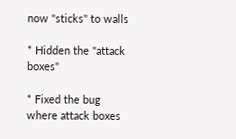now "sticks" to walls

* Hidden the "attack boxes"

* Fixed the bug where attack boxes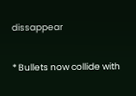dissappear

* Bullets now collide with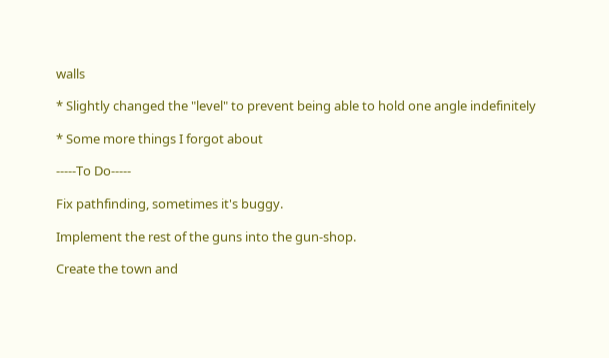walls

* Slightly changed the "level" to prevent being able to hold one angle indefinitely

* Some more things I forgot about

-----To Do-----

Fix pathfinding, sometimes it's buggy.

Implement the rest of the guns into the gun-shop.

Create the town and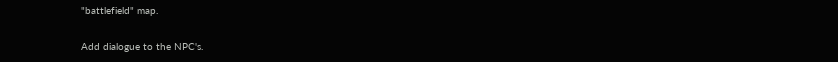"battlefield" map.

Add dialogue to the NPC's.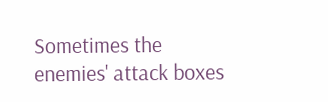Sometimes the enemies' attack boxes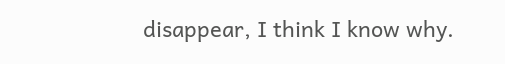disappear, I think I know why.